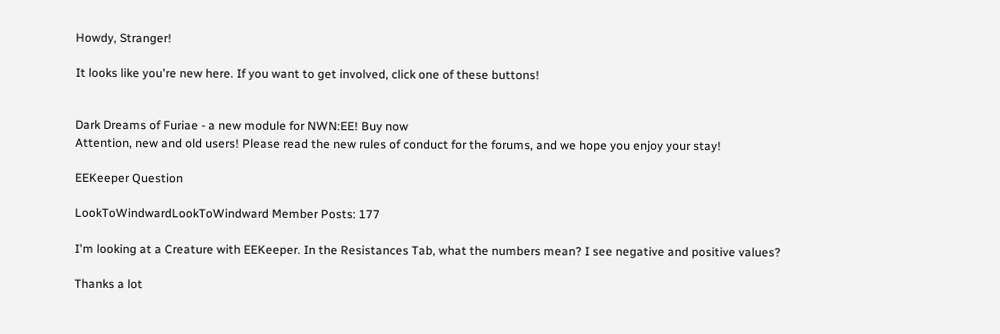Howdy, Stranger!

It looks like you're new here. If you want to get involved, click one of these buttons!


Dark Dreams of Furiae - a new module for NWN:EE! Buy now
Attention, new and old users! Please read the new rules of conduct for the forums, and we hope you enjoy your stay!

EEKeeper Question

LookToWindwardLookToWindward Member Posts: 177

I'm looking at a Creature with EEKeeper. In the Resistances Tab, what the numbers mean? I see negative and positive values?

Thanks a lot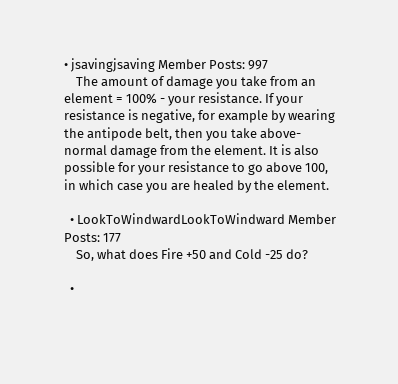• jsavingjsaving Member Posts: 997
    The amount of damage you take from an element = 100% - your resistance. If your resistance is negative, for example by wearing the antipode belt, then you take above-normal damage from the element. It is also possible for your resistance to go above 100, in which case you are healed by the element.

  • LookToWindwardLookToWindward Member Posts: 177
    So, what does Fire +50 and Cold -25 do?

  •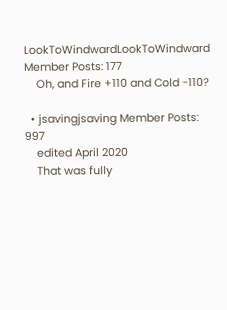LookToWindwardLookToWindward Member Posts: 177
    Oh, and Fire +110 and Cold -110?

  • jsavingjsaving Member Posts: 997
    edited April 2020
    That was fully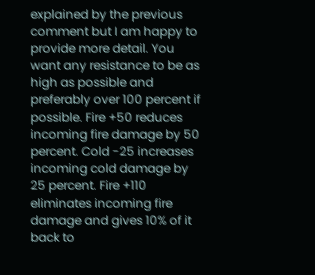explained by the previous comment but I am happy to provide more detail. You want any resistance to be as high as possible and preferably over 100 percent if possible. Fire +50 reduces incoming fire damage by 50 percent. Cold -25 increases incoming cold damage by 25 percent. Fire +110 eliminates incoming fire damage and gives 10% of it back to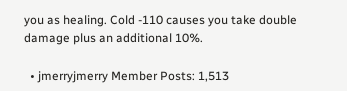you as healing. Cold -110 causes you take double damage plus an additional 10%.

  • jmerryjmerry Member Posts: 1,513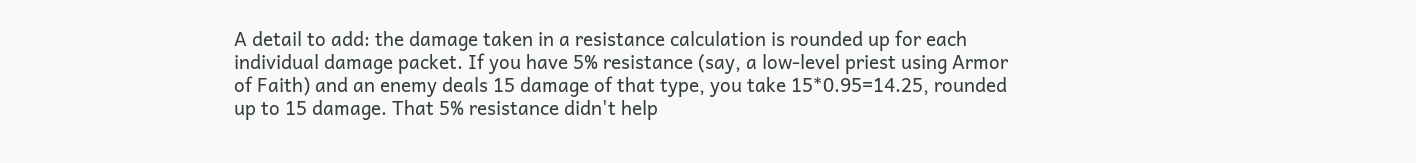A detail to add: the damage taken in a resistance calculation is rounded up for each individual damage packet. If you have 5% resistance (say, a low-level priest using Armor of Faith) and an enemy deals 15 damage of that type, you take 15*0.95=14.25, rounded up to 15 damage. That 5% resistance didn't help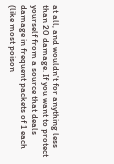at all, and wouldn't for anything less than 20 damage. If you want to protect yourself from a source that deals damage in frequent packets of 1 each (like most poison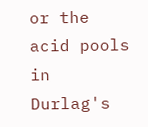or the acid pools in Durlag's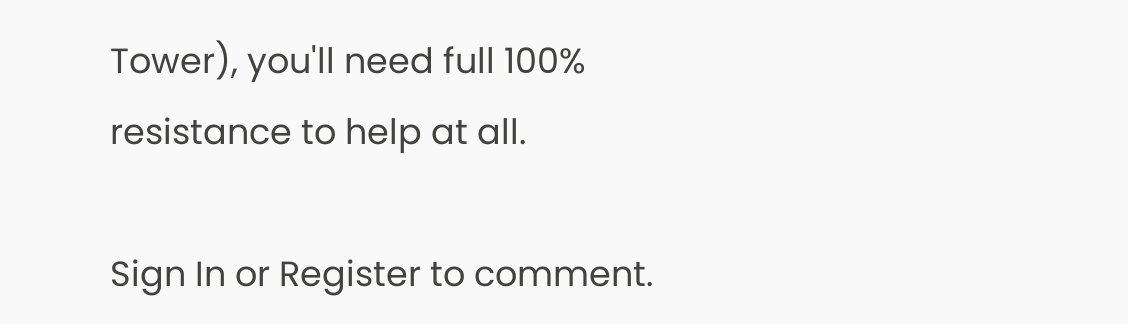Tower), you'll need full 100% resistance to help at all.

Sign In or Register to comment.